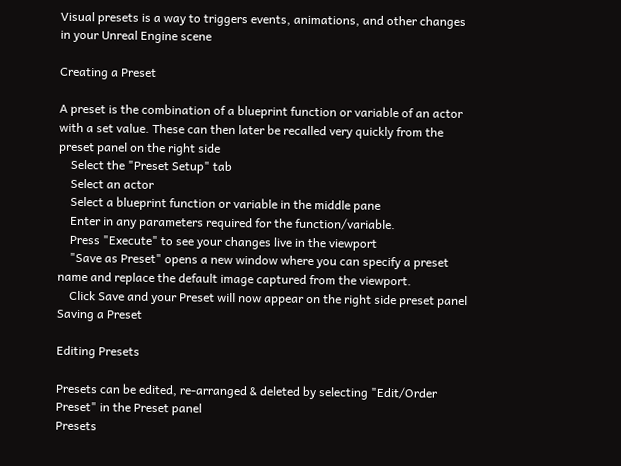Visual presets is a way to triggers events, animations, and other changes in your Unreal Engine scene

Creating a Preset

A preset is the combination of a blueprint function or variable of an actor with a set value. These can then later be recalled very quickly from the preset panel on the right side
    Select the "Preset Setup" tab
    Select an actor
    Select a blueprint function or variable in the middle pane
    Enter in any parameters required for the function/variable.
    Press "Execute" to see your changes live in the viewport
    "Save as Preset" opens a new window where you can specify a preset name and replace the default image captured from the viewport.
    Click Save and your Preset will now appear on the right side preset panel
Saving a Preset

Editing Presets

Presets can be edited, re-arranged & deleted by selecting "Edit/Order Preset" in the Preset panel
Presets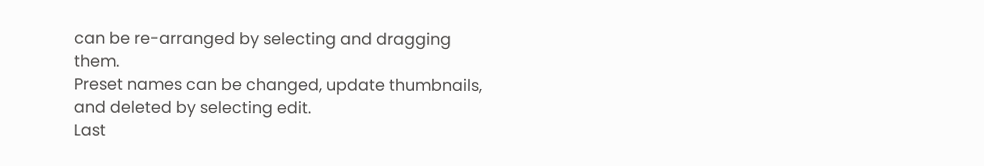can be re-arranged by selecting and dragging them.
Preset names can be changed, update thumbnails, and deleted by selecting edit.
Last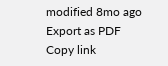modified 8mo ago
Export as PDF
Copy link